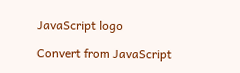JavaScript logo

Convert from JavaScript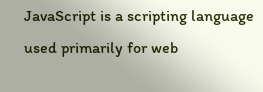JavaScript is a scripting language used primarily for web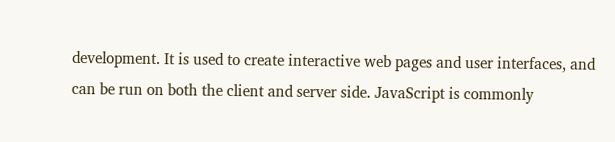development. It is used to create interactive web pages and user interfaces, and can be run on both the client and server side. JavaScript is commonly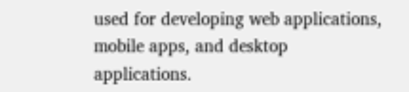used for developing web applications, mobile apps, and desktop applications.